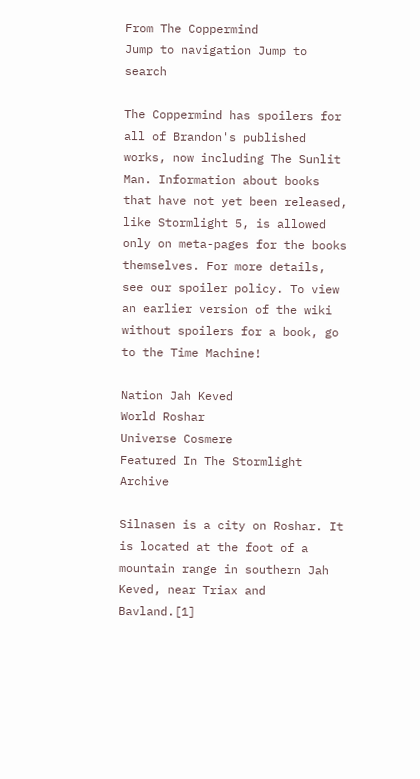From The Coppermind
Jump to navigation Jump to search

The Coppermind has spoilers for all of Brandon's published works, now including The Sunlit Man. Information about books that have not yet been released, like Stormlight 5, is allowed only on meta-pages for the books themselves. For more details, see our spoiler policy. To view an earlier version of the wiki without spoilers for a book, go to the Time Machine!

Nation Jah Keved
World Roshar
Universe Cosmere
Featured In The Stormlight Archive

Silnasen is a city on Roshar. It is located at the foot of a mountain range in southern Jah Keved, near Triax and Bavland.[1]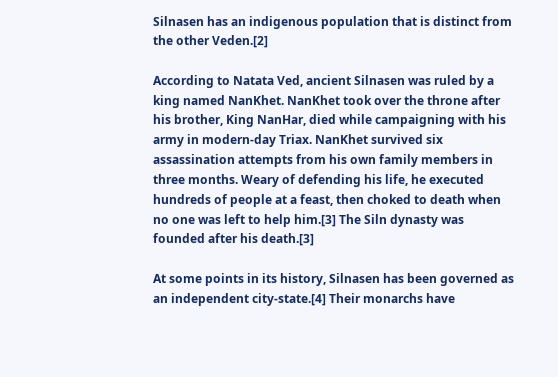Silnasen has an indigenous population that is distinct from the other Veden.[2]

According to Natata Ved, ancient Silnasen was ruled by a king named NanKhet. NanKhet took over the throne after his brother, King NanHar, died while campaigning with his army in modern-day Triax. NanKhet survived six assassination attempts from his own family members in three months. Weary of defending his life, he executed hundreds of people at a feast, then choked to death when no one was left to help him.[3] The Siln dynasty was founded after his death.[3]

At some points in its history, Silnasen has been governed as an independent city-state.[4] Their monarchs have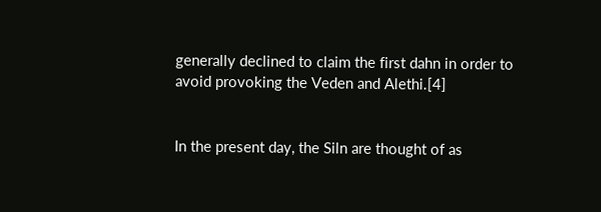generally declined to claim the first dahn in order to avoid provoking the Veden and Alethi.[4]


In the present day, the Siln are thought of as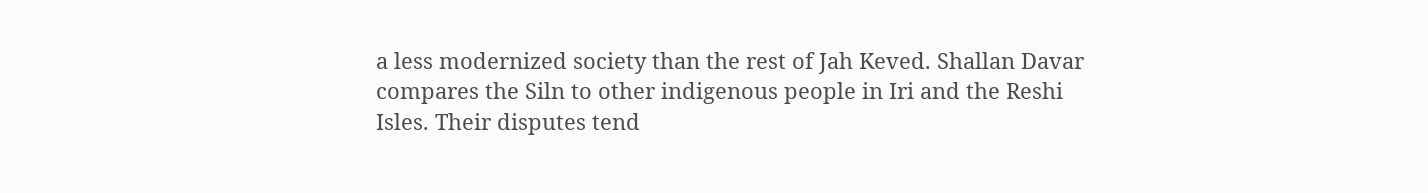a less modernized society than the rest of Jah Keved. Shallan Davar compares the Siln to other indigenous people in Iri and the Reshi Isles. Their disputes tend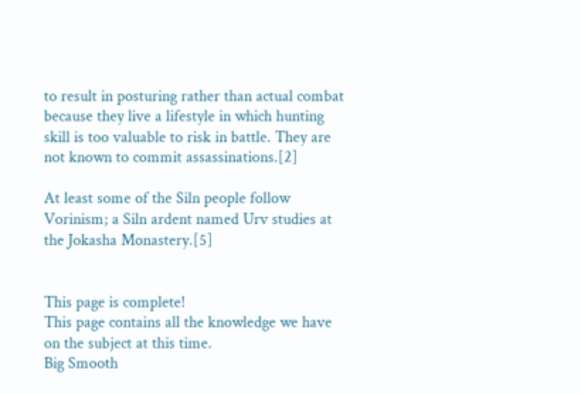to result in posturing rather than actual combat because they live a lifestyle in which hunting skill is too valuable to risk in battle. They are not known to commit assassinations.[2]

At least some of the Siln people follow Vorinism; a Siln ardent named Urv studies at the Jokasha Monastery.[5]


This page is complete!
This page contains all the knowledge we have on the subject at this time.
Big Smooth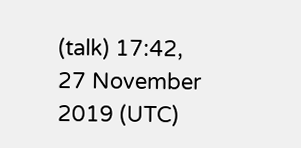(talk) 17:42, 27 November 2019 (UTC)